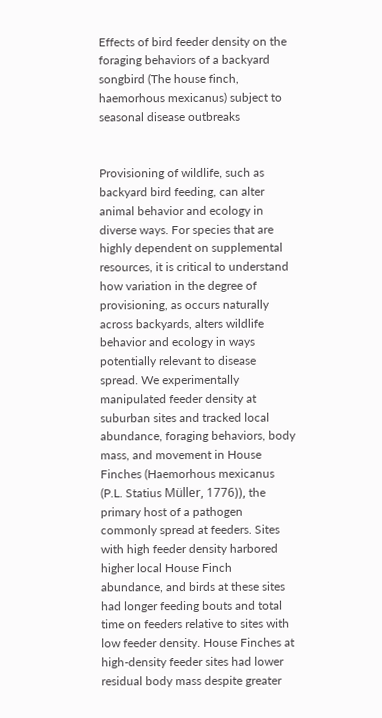Effects of bird feeder density on the foraging behaviors of a backyard songbird (The house finch, haemorhous mexicanus) subject to seasonal disease outbreaks


Provisioning of wildlife, such as backyard bird feeding, can alter animal behavior and ecology in diverse ways. For species that are highly dependent on supplemental resources, it is critical to understand how variation in the degree of provisioning, as occurs naturally across backyards, alters wildlife behavior and ecology in ways potentially relevant to disease spread. We experimentally manipulated feeder density at suburban sites and tracked local abundance, foraging behaviors, body mass, and movement in House Finches (Haemorhous mexicanus (P.L. Statius Müller, 1776)), the primary host of a pathogen commonly spread at feeders. Sites with high feeder density harbored higher local House Finch abundance, and birds at these sites had longer feeding bouts and total time on feeders relative to sites with low feeder density. House Finches at high-density feeder sites had lower residual body mass despite greater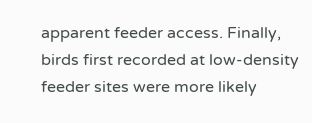apparent feeder access. Finally, birds first recorded at low-density feeder sites were more likely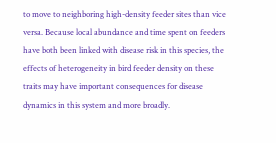to move to neighboring high-density feeder sites than vice versa. Because local abundance and time spent on feeders have both been linked with disease risk in this species, the effects of heterogeneity in bird feeder density on these traits may have important consequences for disease dynamics in this system and more broadly.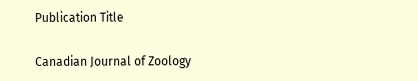Publication Title

Canadian Journal of Zoology